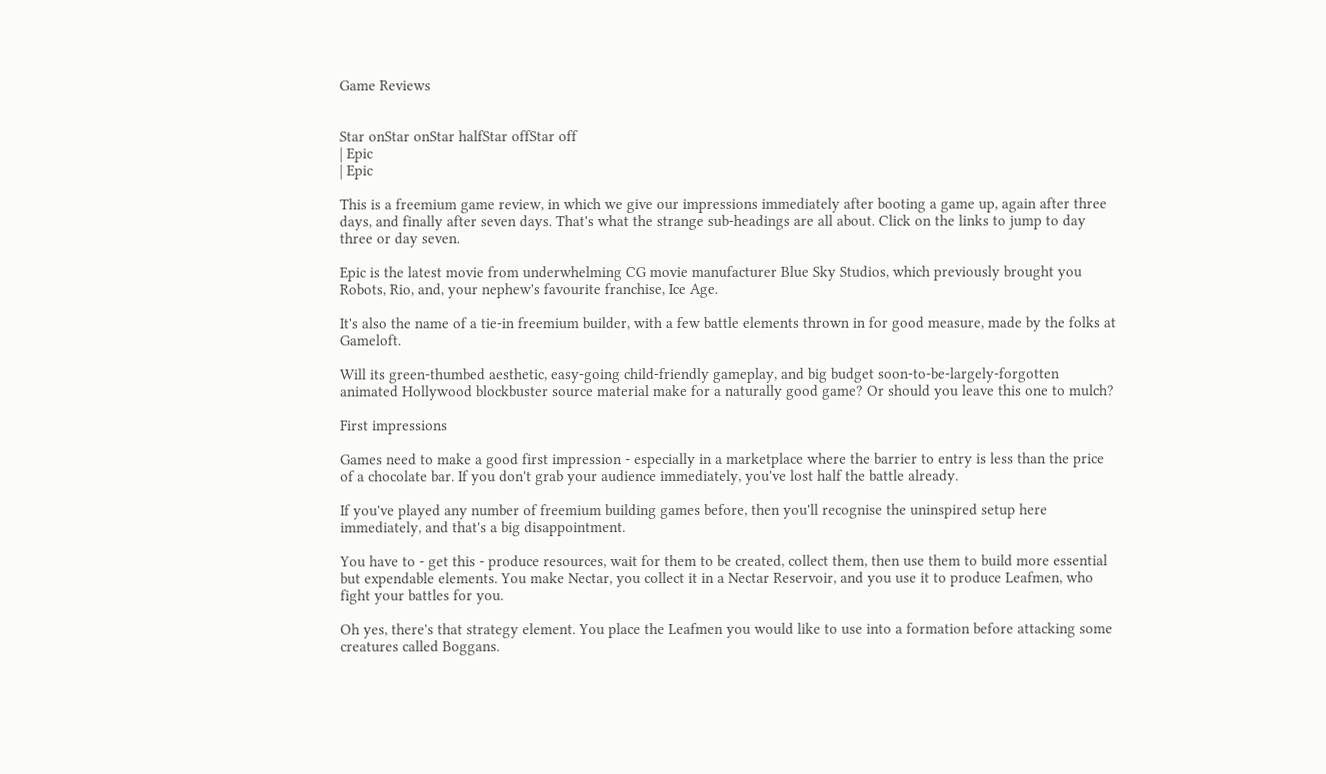Game Reviews


Star onStar onStar halfStar offStar off
| Epic
| Epic

This is a freemium game review, in which we give our impressions immediately after booting a game up, again after three days, and finally after seven days. That's what the strange sub-headings are all about. Click on the links to jump to day three or day seven.

Epic is the latest movie from underwhelming CG movie manufacturer Blue Sky Studios, which previously brought you Robots, Rio, and, your nephew's favourite franchise, Ice Age.

It's also the name of a tie-in freemium builder, with a few battle elements thrown in for good measure, made by the folks at Gameloft.

Will its green-thumbed aesthetic, easy-going child-friendly gameplay, and big budget soon-to-be-largely-forgotten animated Hollywood blockbuster source material make for a naturally good game? Or should you leave this one to mulch?

First impressions

Games need to make a good first impression - especially in a marketplace where the barrier to entry is less than the price of a chocolate bar. If you don't grab your audience immediately, you've lost half the battle already.

If you've played any number of freemium building games before, then you'll recognise the uninspired setup here immediately, and that's a big disappointment.

You have to - get this - produce resources, wait for them to be created, collect them, then use them to build more essential but expendable elements. You make Nectar, you collect it in a Nectar Reservoir, and you use it to produce Leafmen, who fight your battles for you.

Oh yes, there's that strategy element. You place the Leafmen you would like to use into a formation before attacking some creatures called Boggans.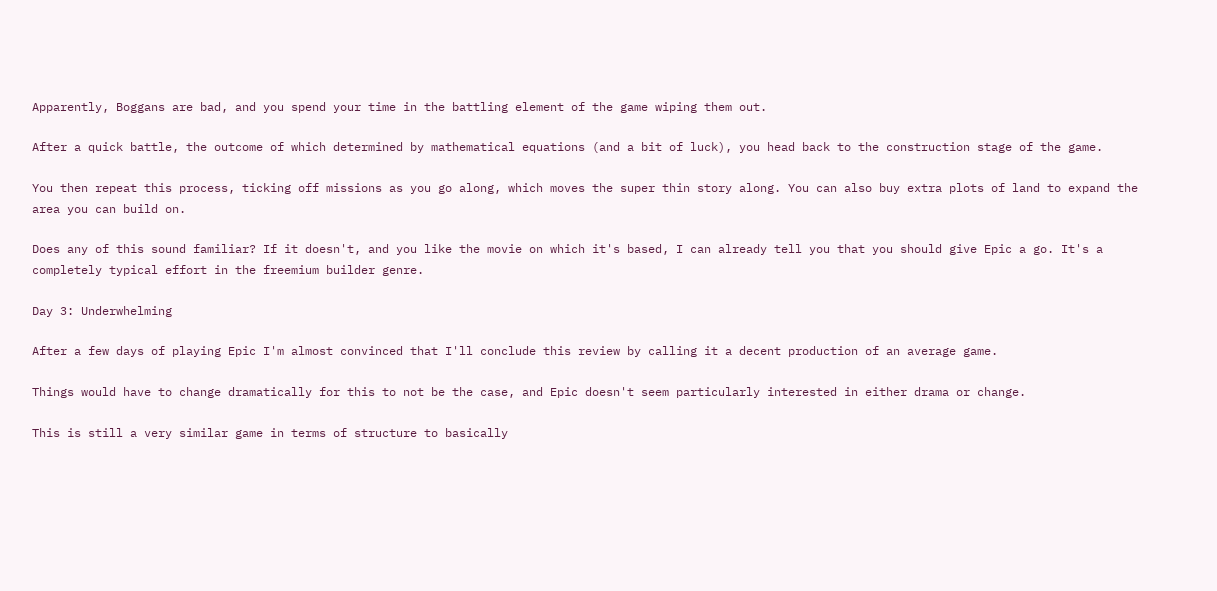Apparently, Boggans are bad, and you spend your time in the battling element of the game wiping them out.

After a quick battle, the outcome of which determined by mathematical equations (and a bit of luck), you head back to the construction stage of the game.

You then repeat this process, ticking off missions as you go along, which moves the super thin story along. You can also buy extra plots of land to expand the area you can build on.

Does any of this sound familiar? If it doesn't, and you like the movie on which it's based, I can already tell you that you should give Epic a go. It's a completely typical effort in the freemium builder genre.

Day 3: Underwhelming

After a few days of playing Epic I'm almost convinced that I'll conclude this review by calling it a decent production of an average game.

Things would have to change dramatically for this to not be the case, and Epic doesn't seem particularly interested in either drama or change.

This is still a very similar game in terms of structure to basically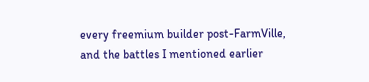every freemium builder post-FarmVille, and the battles I mentioned earlier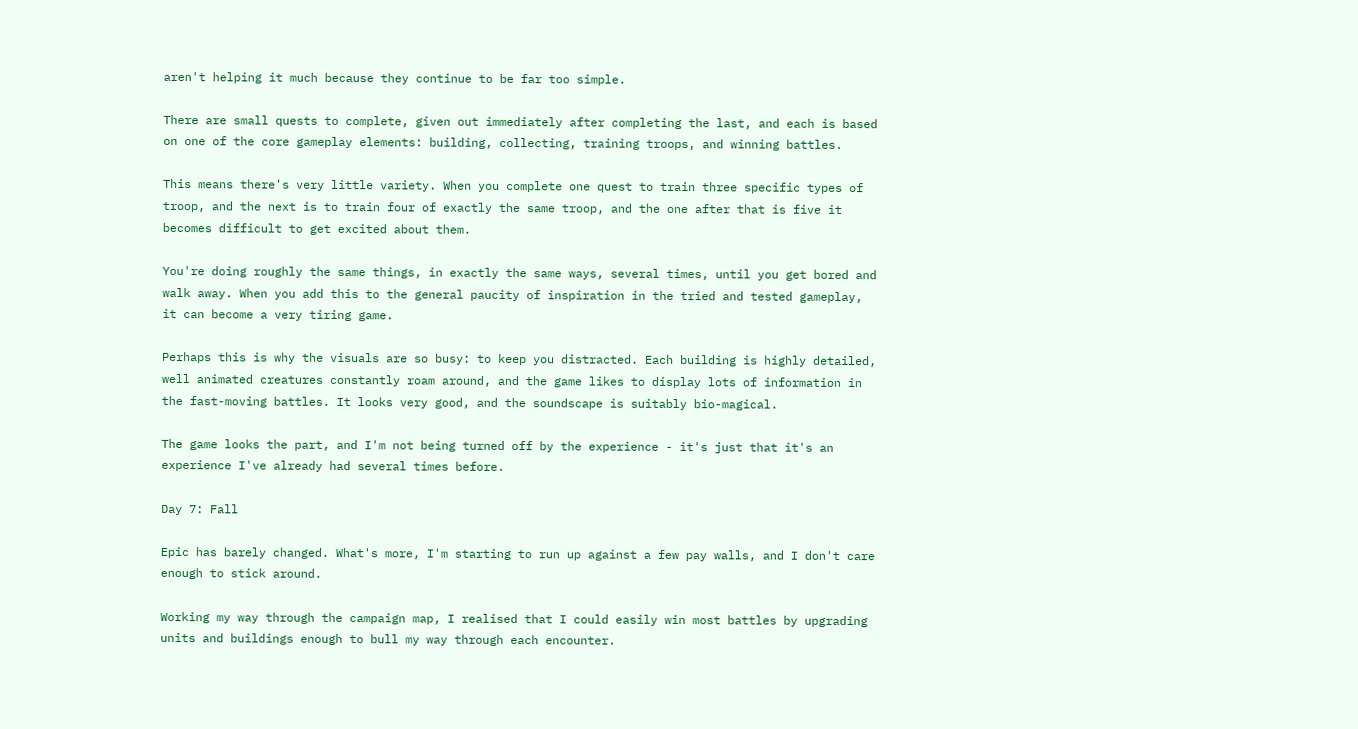aren't helping it much because they continue to be far too simple.

There are small quests to complete, given out immediately after completing the last, and each is based on one of the core gameplay elements: building, collecting, training troops, and winning battles.

This means there's very little variety. When you complete one quest to train three specific types of troop, and the next is to train four of exactly the same troop, and the one after that is five it becomes difficult to get excited about them.

You're doing roughly the same things, in exactly the same ways, several times, until you get bored and walk away. When you add this to the general paucity of inspiration in the tried and tested gameplay, it can become a very tiring game.

Perhaps this is why the visuals are so busy: to keep you distracted. Each building is highly detailed, well animated creatures constantly roam around, and the game likes to display lots of information in the fast-moving battles. It looks very good, and the soundscape is suitably bio-magical.

The game looks the part, and I'm not being turned off by the experience - it's just that it's an experience I've already had several times before.

Day 7: Fall

Epic has barely changed. What's more, I'm starting to run up against a few pay walls, and I don't care enough to stick around.

Working my way through the campaign map, I realised that I could easily win most battles by upgrading units and buildings enough to bull my way through each encounter.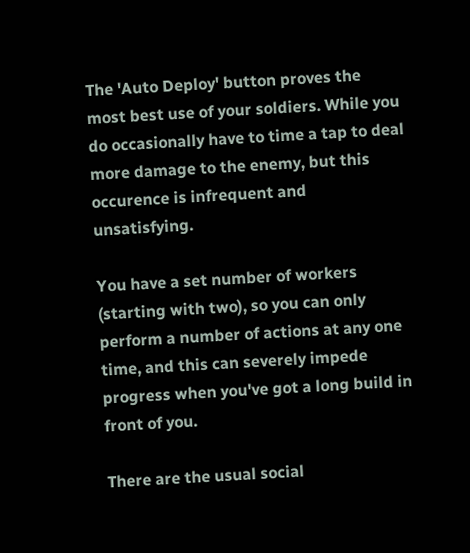The 'Auto Deploy' button proves the most best use of your soldiers. While you do occasionally have to time a tap to deal more damage to the enemy, but this occurence is infrequent and unsatisfying.

You have a set number of workers (starting with two), so you can only perform a number of actions at any one time, and this can severely impede progress when you've got a long build in front of you.

There are the usual social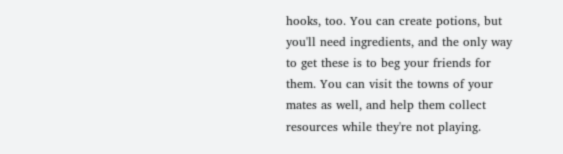hooks, too. You can create potions, but you'll need ingredients, and the only way to get these is to beg your friends for them. You can visit the towns of your mates as well, and help them collect resources while they're not playing.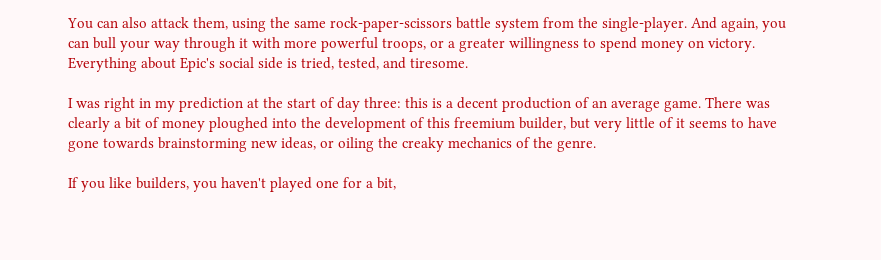You can also attack them, using the same rock-paper-scissors battle system from the single-player. And again, you can bull your way through it with more powerful troops, or a greater willingness to spend money on victory. Everything about Epic's social side is tried, tested, and tiresome.

I was right in my prediction at the start of day three: this is a decent production of an average game. There was clearly a bit of money ploughed into the development of this freemium builder, but very little of it seems to have gone towards brainstorming new ideas, or oiling the creaky mechanics of the genre.

If you like builders, you haven't played one for a bit,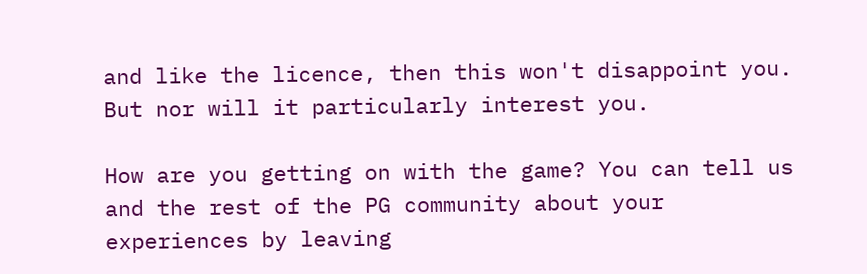and like the licence, then this won't disappoint you. But nor will it particularly interest you.

How are you getting on with the game? You can tell us and the rest of the PG community about your experiences by leaving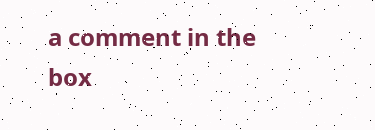a comment in the box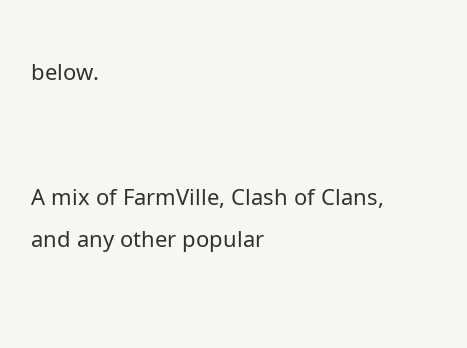below.


A mix of FarmVille, Clash of Clans, and any other popular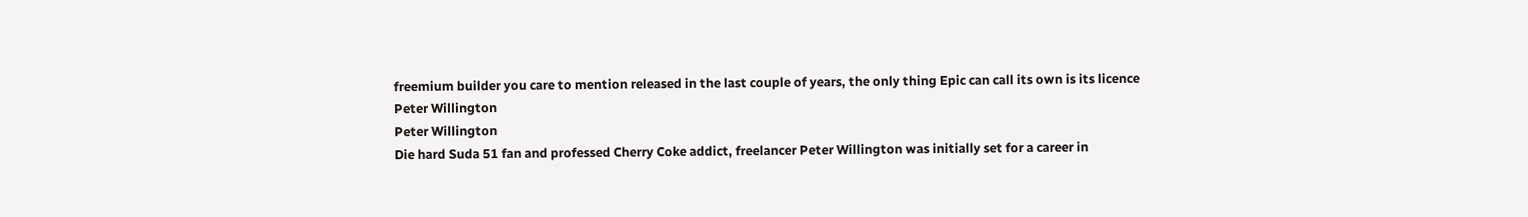freemium builder you care to mention released in the last couple of years, the only thing Epic can call its own is its licence
Peter Willington
Peter Willington
Die hard Suda 51 fan and professed Cherry Coke addict, freelancer Peter Willington was initially set for a career in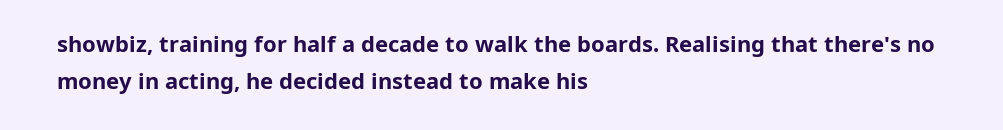showbiz, training for half a decade to walk the boards. Realising that there's no money in acting, he decided instead to make his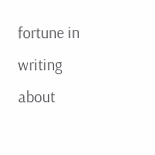fortune in writing about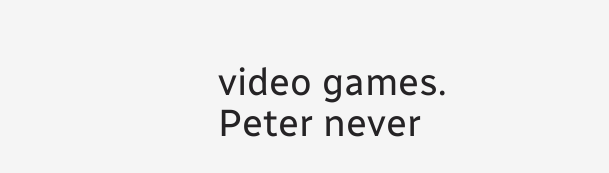video games. Peter never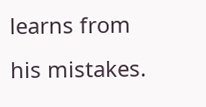learns from his mistakes.